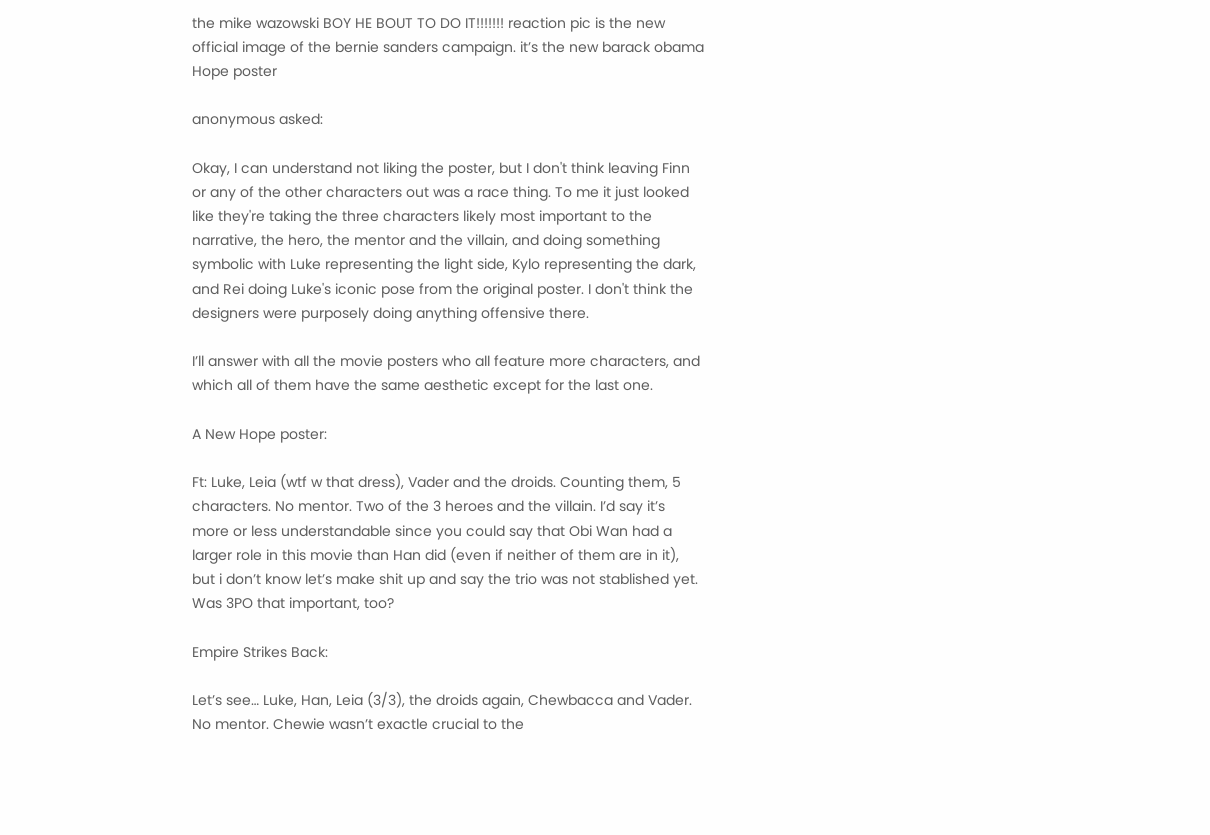the mike wazowski BOY HE BOUT TO DO IT!!!!!!! reaction pic is the new official image of the bernie sanders campaign. it’s the new barack obama Hope poster

anonymous asked:

Okay, I can understand not liking the poster, but I don't think leaving Finn or any of the other characters out was a race thing. To me it just looked like they're taking the three characters likely most important to the narrative, the hero, the mentor and the villain, and doing something symbolic with Luke representing the light side, Kylo representing the dark, and Rei doing Luke's iconic pose from the original poster. I don't think the designers were purposely doing anything offensive there.

I’ll answer with all the movie posters who all feature more characters, and which all of them have the same aesthetic except for the last one.

A New Hope poster:

Ft: Luke, Leia (wtf w that dress), Vader and the droids. Counting them, 5 characters. No mentor. Two of the 3 heroes and the villain. I’d say it’s more or less understandable since you could say that Obi Wan had a larger role in this movie than Han did (even if neither of them are in it), but i don’t know let’s make shit up and say the trio was not stablished yet. Was 3PO that important, too?

Empire Strikes Back:

Let’s see… Luke, Han, Leia (3/3), the droids again, Chewbacca and Vader. No mentor. Chewie wasn’t exactle crucial to the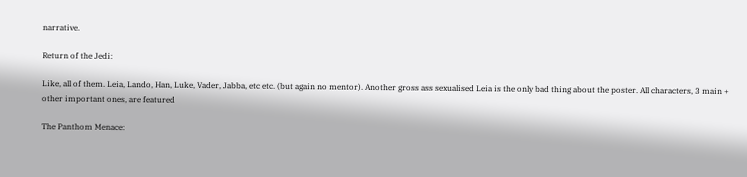narrative.

Return of the Jedi:

Like, all of them. Leia, Lando, Han, Luke, Vader, Jabba, etc etc. (but again no mentor). Another gross ass sexualised Leia is the only bad thing about the poster. All characters, 3 main + other important ones, are featured

The Panthom Menace: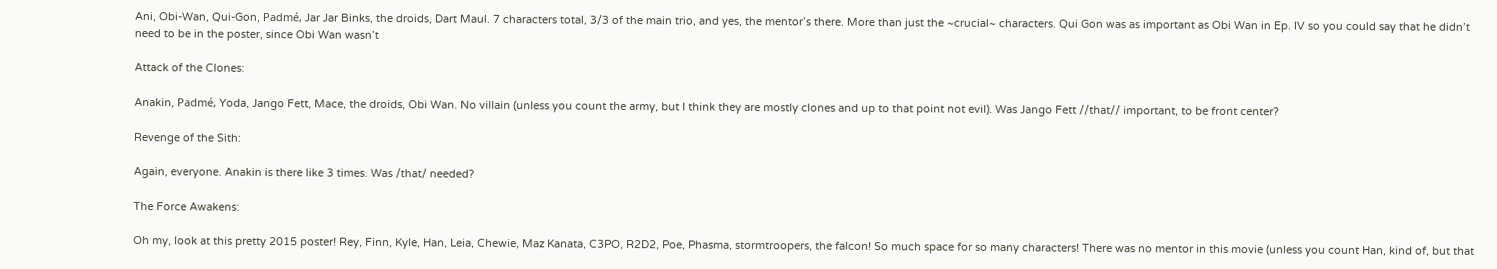Ani, Obi-Wan, Qui-Gon, Padmé, Jar Jar Binks, the droids, Dart Maul. 7 characters total, 3/3 of the main trio, and yes, the mentor’s there. More than just the ~crucial~ characters. Qui Gon was as important as Obi Wan in Ep. IV so you could say that he didn’t need to be in the poster, since Obi Wan wasn’t

Attack of the Clones:

Anakin, Padmé, Yoda, Jango Fett, Mace, the droids, Obi Wan. No villain (unless you count the army, but I think they are mostly clones and up to that point not evil). Was Jango Fett //that// important, to be front center?

Revenge of the Sith:

Again, everyone. Anakin is there like 3 times. Was /that/ needed?

The Force Awakens:

Oh my, look at this pretty 2015 poster! Rey, Finn, Kyle, Han, Leia, Chewie, Maz Kanata, C3PO, R2D2, Poe, Phasma, stormtroopers, the falcon! So much space for so many characters! There was no mentor in this movie (unless you count Han, kind of, but that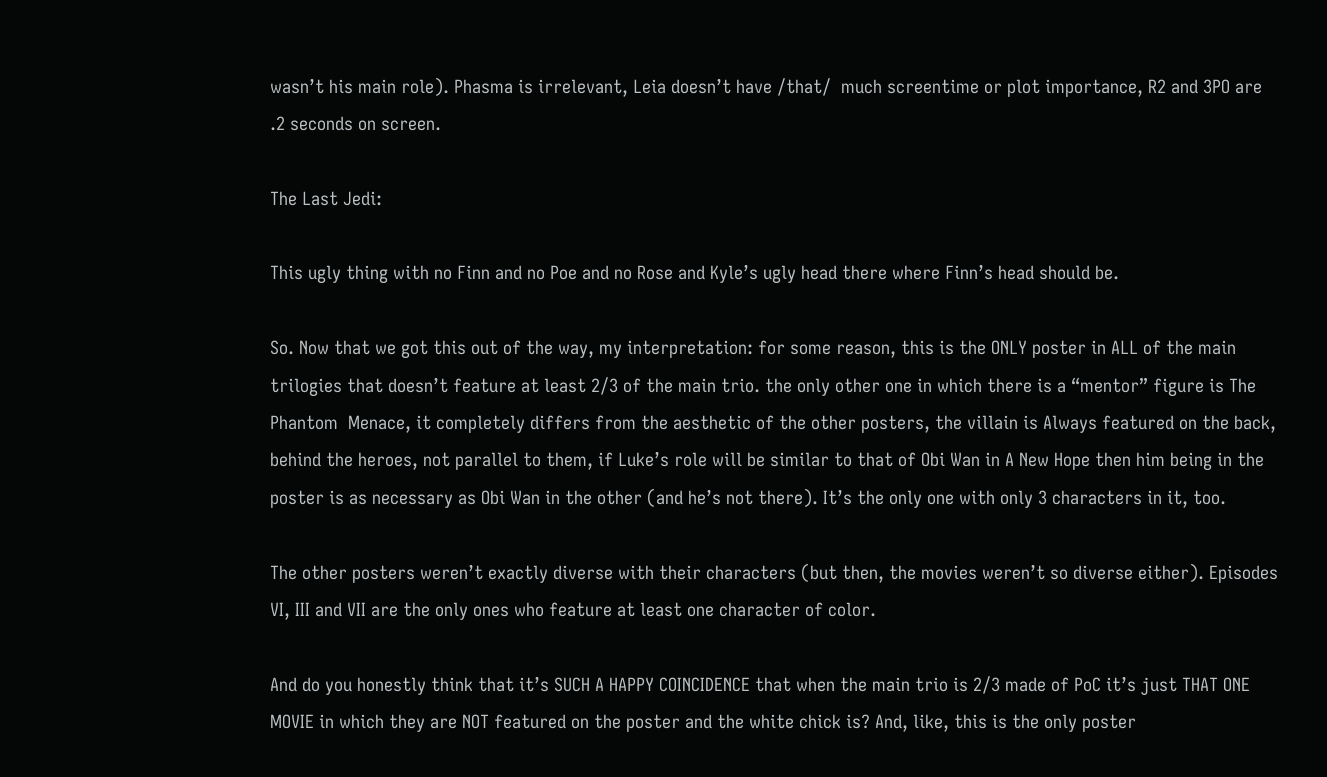wasn’t his main role). Phasma is irrelevant, Leia doesn’t have /that/  much screentime or plot importance, R2 and 3PO are .2 seconds on screen.

The Last Jedi:

This ugly thing with no Finn and no Poe and no Rose and Kyle’s ugly head there where Finn’s head should be.

So. Now that we got this out of the way, my interpretation: for some reason, this is the ONLY poster in ALL of the main trilogies that doesn’t feature at least 2/3 of the main trio. the only other one in which there is a “mentor” figure is The Phantom  Menace, it completely differs from the aesthetic of the other posters, the villain is Always featured on the back, behind the heroes, not parallel to them, if Luke’s role will be similar to that of Obi Wan in A New Hope then him being in the poster is as necessary as Obi Wan in the other (and he’s not there). It’s the only one with only 3 characters in it, too.

The other posters weren’t exactly diverse with their characters (but then, the movies weren’t so diverse either). Episodes VI, III and VII are the only ones who feature at least one character of color.

And do you honestly think that it’s SUCH A HAPPY COINCIDENCE that when the main trio is 2/3 made of PoC it’s just THAT ONE MOVIE in which they are NOT featured on the poster and the white chick is? And, like, this is the only poster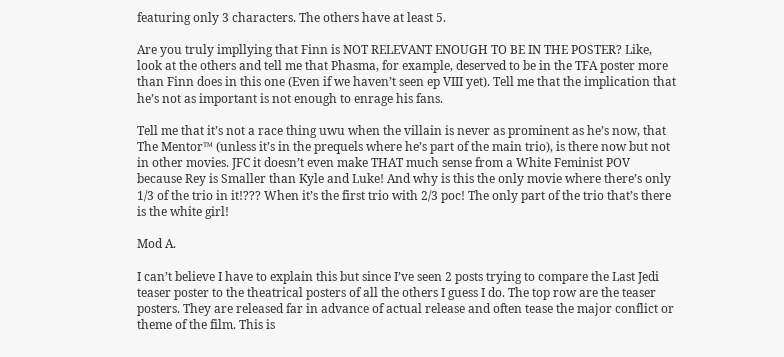featuring only 3 characters. The others have at least 5.

Are you truly impllying that Finn is NOT RELEVANT ENOUGH TO BE IN THE POSTER? Like, look at the others and tell me that Phasma, for example, deserved to be in the TFA poster more than Finn does in this one (Even if we haven’t seen ep VIII yet). Tell me that the implication that he’s not as important is not enough to enrage his fans.

Tell me that it’s not a race thing uwu when the villain is never as prominent as he’s now, that The Mentor™ (unless it’s in the prequels where he’s part of the main trio), is there now but not in other movies. JFC it doesn’t even make THAT much sense from a White Feminist POV because Rey is Smaller than Kyle and Luke! And why is this the only movie where there’s only 1/3 of the trio in it!??? When it’s the first trio with 2/3 poc! The only part of the trio that’s there is the white girl!

Mod A.

I can’t believe I have to explain this but since I’ve seen 2 posts trying to compare the Last Jedi teaser poster to the theatrical posters of all the others I guess I do. The top row are the teaser posters. They are released far in advance of actual release and often tease the major conflict or theme of the film. This is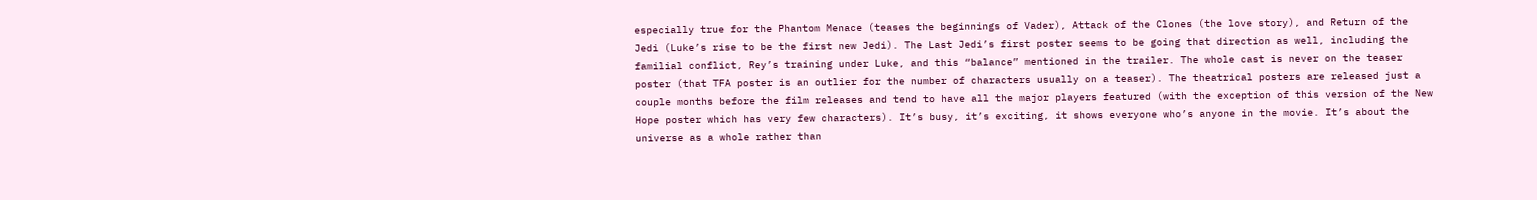especially true for the Phantom Menace (teases the beginnings of Vader), Attack of the Clones (the love story), and Return of the Jedi (Luke’s rise to be the first new Jedi). The Last Jedi’s first poster seems to be going that direction as well, including the familial conflict, Rey’s training under Luke, and this “balance” mentioned in the trailer. The whole cast is never on the teaser poster (that TFA poster is an outlier for the number of characters usually on a teaser). The theatrical posters are released just a couple months before the film releases and tend to have all the major players featured (with the exception of this version of the New Hope poster which has very few characters). It’s busy, it’s exciting, it shows everyone who’s anyone in the movie. It’s about the universe as a whole rather than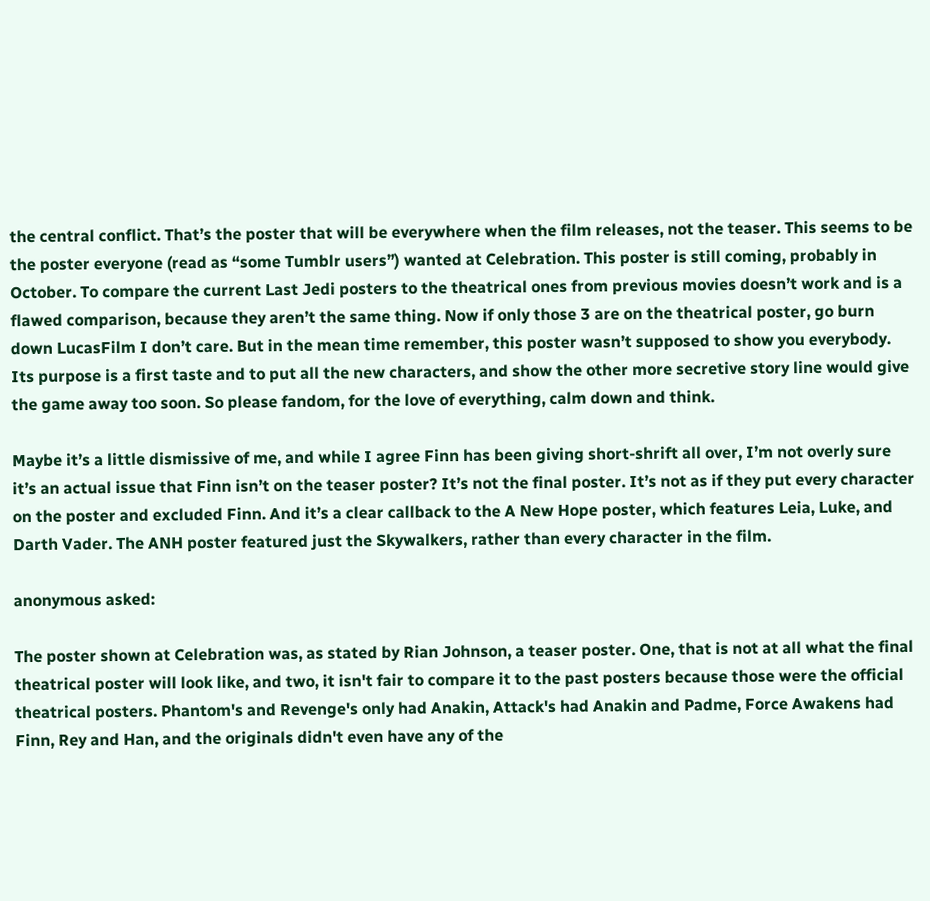the central conflict. That’s the poster that will be everywhere when the film releases, not the teaser. This seems to be the poster everyone (read as “some Tumblr users”) wanted at Celebration. This poster is still coming, probably in October. To compare the current Last Jedi posters to the theatrical ones from previous movies doesn’t work and is a flawed comparison, because they aren’t the same thing. Now if only those 3 are on the theatrical poster, go burn down LucasFilm I don’t care. But in the mean time remember, this poster wasn’t supposed to show you everybody. Its purpose is a first taste and to put all the new characters, and show the other more secretive story line would give the game away too soon. So please fandom, for the love of everything, calm down and think.

Maybe it’s a little dismissive of me, and while I agree Finn has been giving short-shrift all over, I’m not overly sure it’s an actual issue that Finn isn’t on the teaser poster? It’s not the final poster. It’s not as if they put every character on the poster and excluded Finn. And it’s a clear callback to the A New Hope poster, which features Leia, Luke, and Darth Vader. The ANH poster featured just the Skywalkers, rather than every character in the film.

anonymous asked:

The poster shown at Celebration was, as stated by Rian Johnson, a teaser poster. One, that is not at all what the final theatrical poster will look like, and two, it isn't fair to compare it to the past posters because those were the official theatrical posters. Phantom's and Revenge's only had Anakin, Attack's had Anakin and Padme, Force Awakens had Finn, Rey and Han, and the originals didn't even have any of the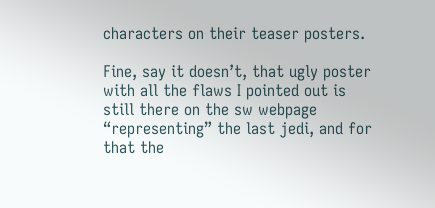characters on their teaser posters.

Fine, say it doesn’t, that ugly poster with all the flaws I pointed out is still there on the sw webpage “representing” the last jedi, and for that the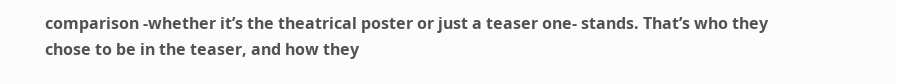comparison -whether it’s the theatrical poster or just a teaser one- stands. That’s who they chose to be in the teaser, and how they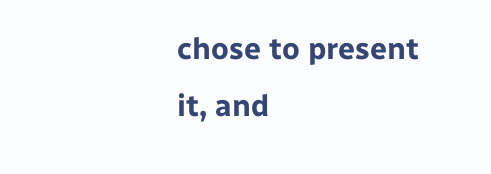chose to present it, and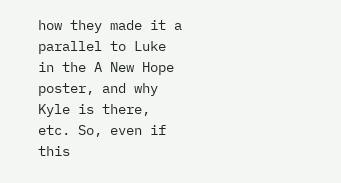how they made it a parallel to Luke in the A New Hope poster, and why Kyle is there, etc. So, even if this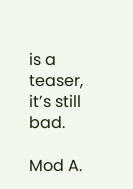is a teaser, it’s still bad.

Mod A.